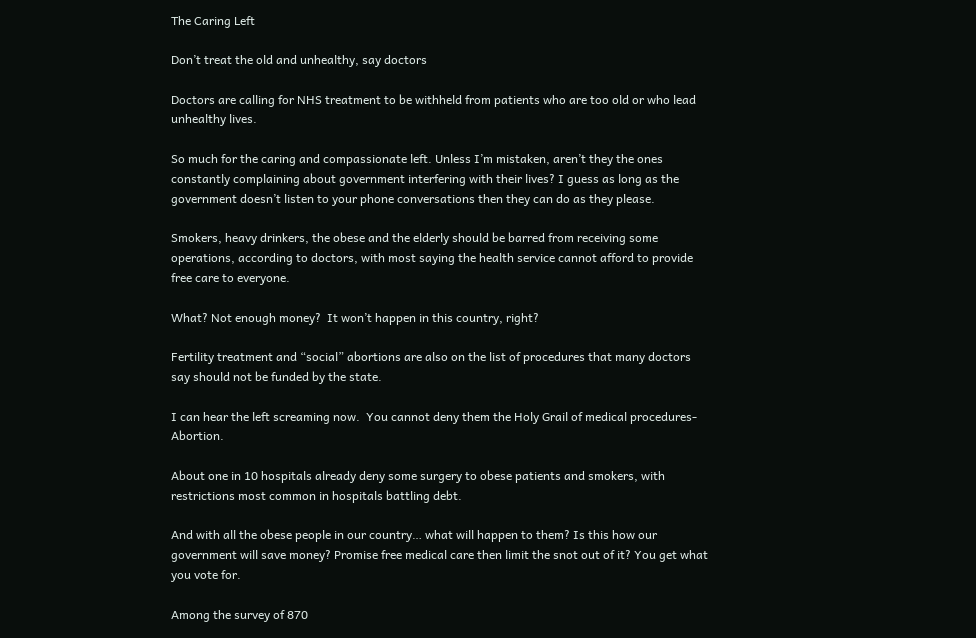The Caring Left

Don’t treat the old and unhealthy, say doctors

Doctors are calling for NHS treatment to be withheld from patients who are too old or who lead unhealthy lives.

So much for the caring and compassionate left. Unless I’m mistaken, aren’t they the ones constantly complaining about government interfering with their lives? I guess as long as the government doesn’t listen to your phone conversations then they can do as they please.

Smokers, heavy drinkers, the obese and the elderly should be barred from receiving some operations, according to doctors, with most saying the health service cannot afford to provide free care to everyone.

What? Not enough money?  It won’t happen in this country, right?

Fertility treatment and “social” abortions are also on the list of procedures that many doctors say should not be funded by the state.

I can hear the left screaming now.  You cannot deny them the Holy Grail of medical procedures- Abortion.

About one in 10 hospitals already deny some surgery to obese patients and smokers, with restrictions most common in hospitals battling debt.

And with all the obese people in our country… what will happen to them? Is this how our government will save money? Promise free medical care then limit the snot out of it? You get what you vote for.

Among the survey of 870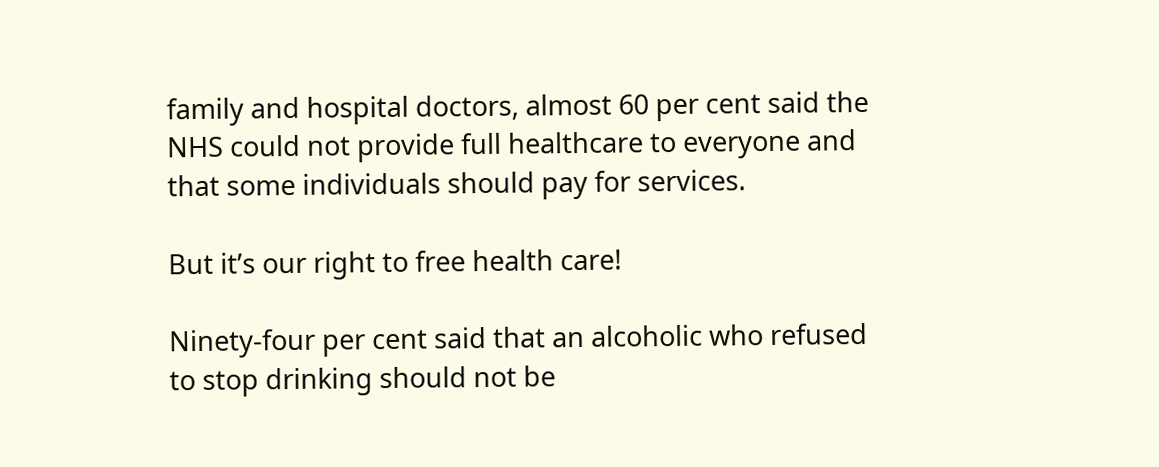family and hospital doctors, almost 60 per cent said the NHS could not provide full healthcare to everyone and that some individuals should pay for services.

But it’s our right to free health care!

Ninety-four per cent said that an alcoholic who refused to stop drinking should not be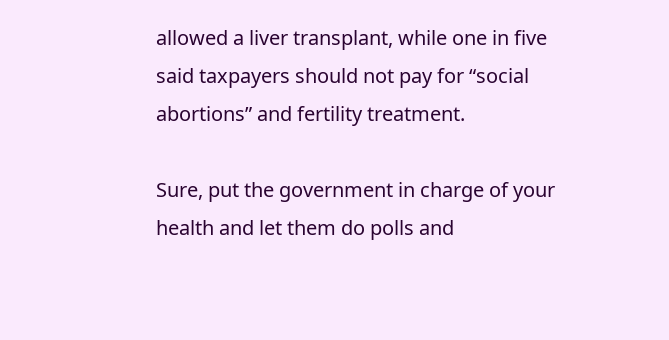allowed a liver transplant, while one in five said taxpayers should not pay for “social abortions” and fertility treatment.

Sure, put the government in charge of your health and let them do polls and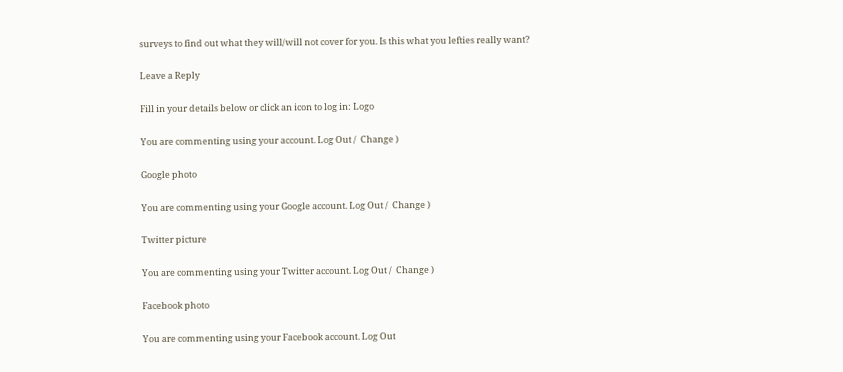surveys to find out what they will/will not cover for you. Is this what you lefties really want?

Leave a Reply

Fill in your details below or click an icon to log in: Logo

You are commenting using your account. Log Out /  Change )

Google photo

You are commenting using your Google account. Log Out /  Change )

Twitter picture

You are commenting using your Twitter account. Log Out /  Change )

Facebook photo

You are commenting using your Facebook account. Log Out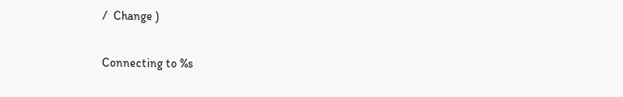/  Change )

Connecting to %s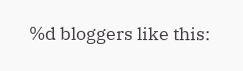%d bloggers like this: